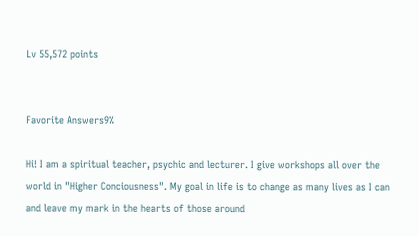Lv 55,572 points


Favorite Answers9%

Hi! I am a spiritual teacher, psychic and lecturer. I give workshops all over the world in "Higher Conciousness". My goal in life is to change as many lives as I can and leave my mark in the hearts of those around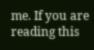me. If you are reading this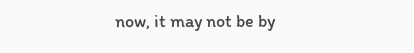now, it may not be by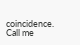coincidence. Call me